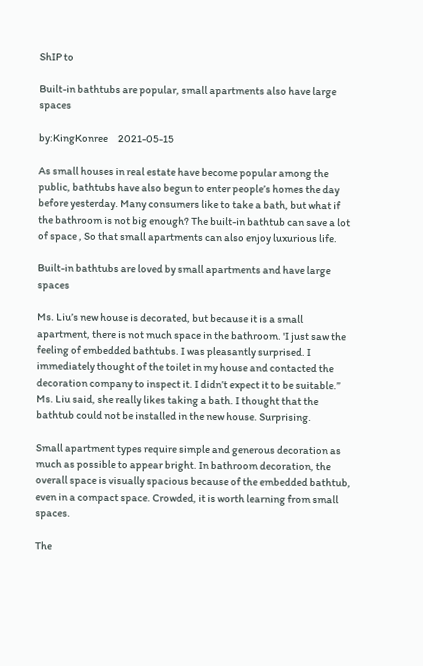ShIP to

Built-in bathtubs are popular, small apartments also have large spaces

by:KingKonree     2021-05-15

As small houses in real estate have become popular among the public, bathtubs have also begun to enter people’s homes the day before yesterday. Many consumers like to take a bath, but what if the bathroom is not big enough? The built-in bathtub can save a lot of space , So that small apartments can also enjoy luxurious life.

Built-in bathtubs are loved by small apartments and have large spaces

Ms. Liu’s new house is decorated, but because it is a small apartment, there is not much space in the bathroom. 'I just saw the feeling of embedded bathtubs. I was pleasantly surprised. I immediately thought of the toilet in my house and contacted the decoration company to inspect it. I didn’t expect it to be suitable.” Ms. Liu said, she really likes taking a bath. I thought that the bathtub could not be installed in the new house. Surprising.

Small apartment types require simple and generous decoration as much as possible to appear bright. In bathroom decoration, the overall space is visually spacious because of the embedded bathtub, even in a compact space. Crowded, it is worth learning from small spaces.

The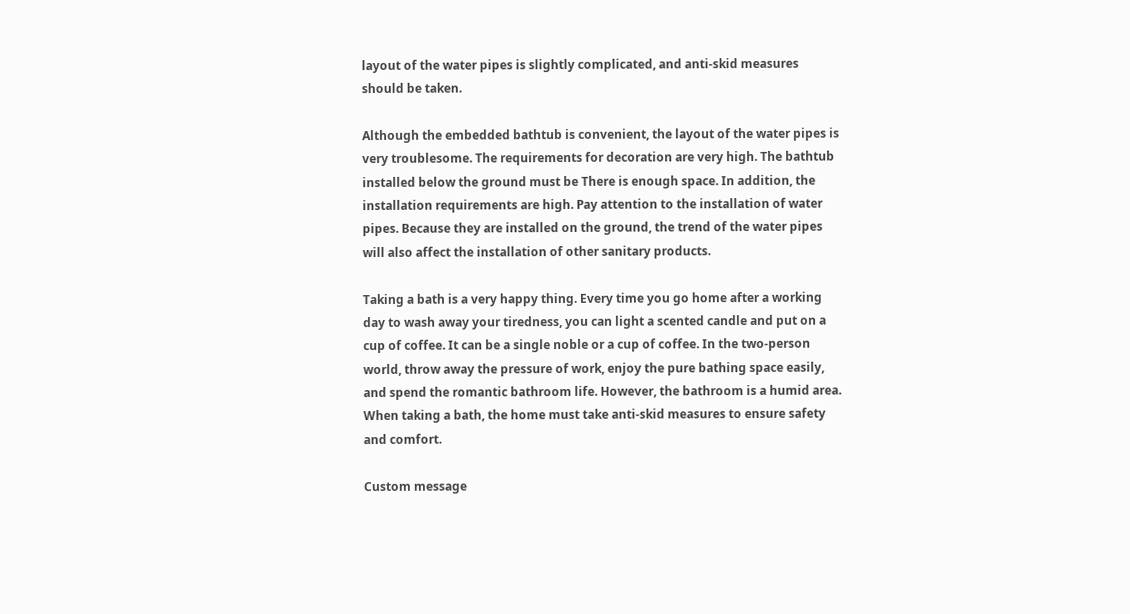layout of the water pipes is slightly complicated, and anti-skid measures should be taken.

Although the embedded bathtub is convenient, the layout of the water pipes is very troublesome. The requirements for decoration are very high. The bathtub installed below the ground must be There is enough space. In addition, the installation requirements are high. Pay attention to the installation of water pipes. Because they are installed on the ground, the trend of the water pipes will also affect the installation of other sanitary products.

Taking a bath is a very happy thing. Every time you go home after a working day to wash away your tiredness, you can light a scented candle and put on a cup of coffee. It can be a single noble or a cup of coffee. In the two-person world, throw away the pressure of work, enjoy the pure bathing space easily, and spend the romantic bathroom life. However, the bathroom is a humid area. When taking a bath, the home must take anti-skid measures to ensure safety and comfort.

Custom message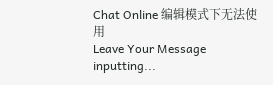Chat Online 编辑模式下无法使用
Leave Your Message inputting...